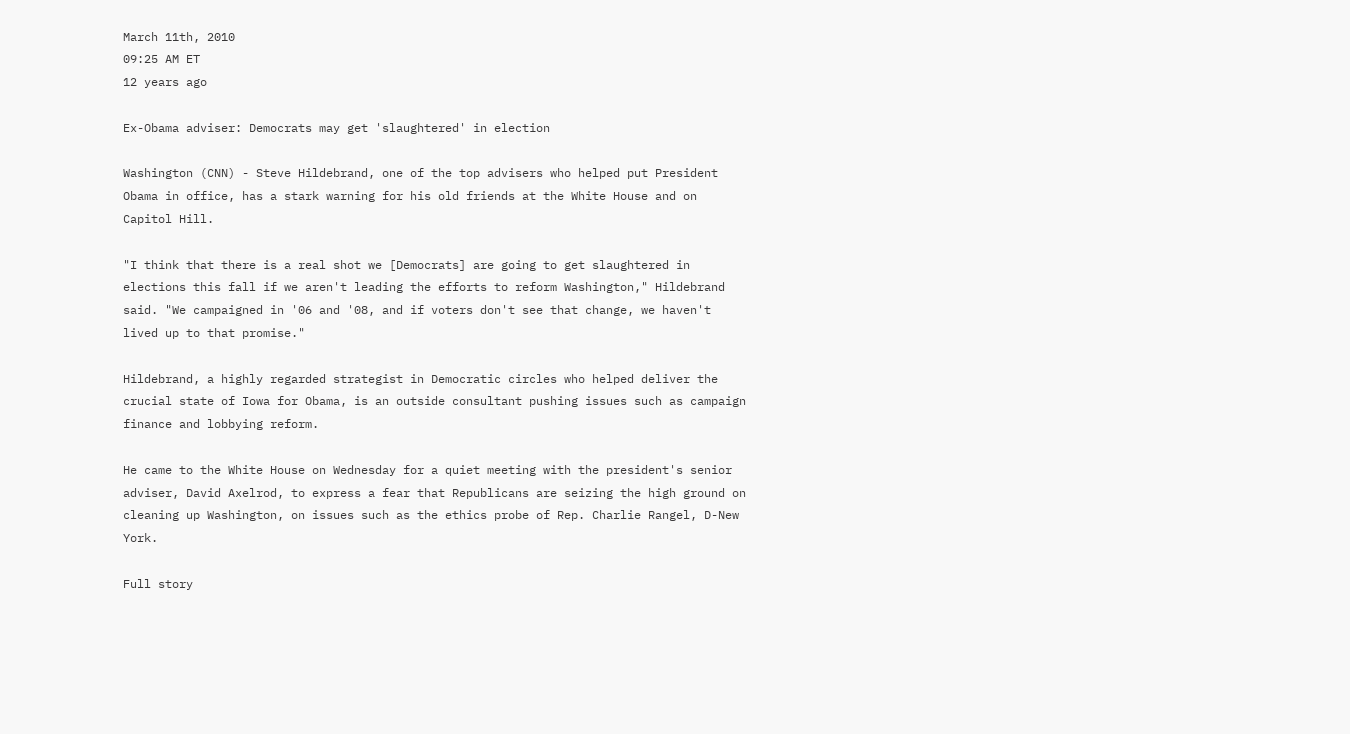March 11th, 2010
09:25 AM ET
12 years ago

Ex-Obama adviser: Democrats may get 'slaughtered' in election

Washington (CNN) - Steve Hildebrand, one of the top advisers who helped put President Obama in office, has a stark warning for his old friends at the White House and on Capitol Hill.

"I think that there is a real shot we [Democrats] are going to get slaughtered in elections this fall if we aren't leading the efforts to reform Washington," Hildebrand said. "We campaigned in '06 and '08, and if voters don't see that change, we haven't lived up to that promise."

Hildebrand, a highly regarded strategist in Democratic circles who helped deliver the crucial state of Iowa for Obama, is an outside consultant pushing issues such as campaign finance and lobbying reform.

He came to the White House on Wednesday for a quiet meeting with the president's senior adviser, David Axelrod, to express a fear that Republicans are seizing the high ground on cleaning up Washington, on issues such as the ethics probe of Rep. Charlie Rangel, D-New York.

Full story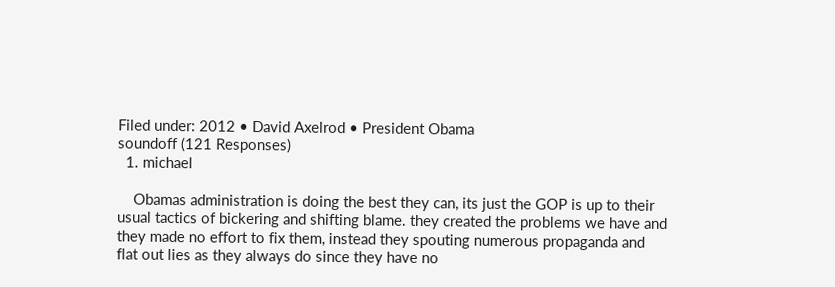Filed under: 2012 • David Axelrod • President Obama
soundoff (121 Responses)
  1. michael

    Obamas administration is doing the best they can, its just the GOP is up to their usual tactics of bickering and shifting blame. they created the problems we have and they made no effort to fix them, instead they spouting numerous propaganda and flat out lies as they always do since they have no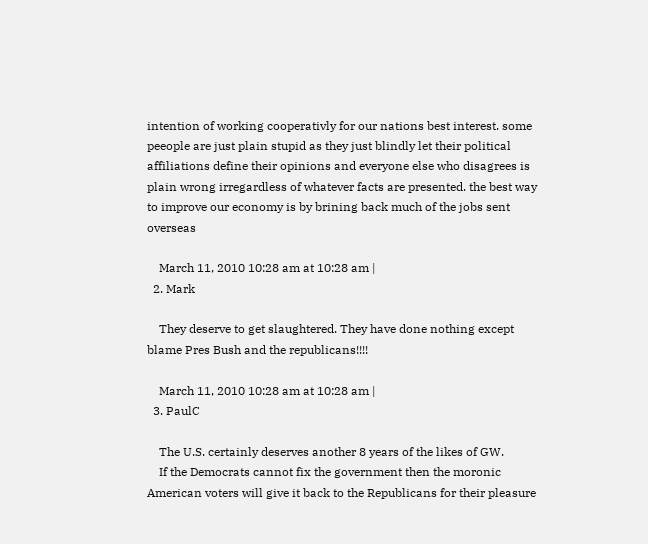intention of working cooperativly for our nations best interest. some peeople are just plain stupid as they just blindly let their political affiliations define their opinions and everyone else who disagrees is plain wrong irregardless of whatever facts are presented. the best way to improve our economy is by brining back much of the jobs sent overseas

    March 11, 2010 10:28 am at 10:28 am |
  2. Mark

    They deserve to get slaughtered. They have done nothing except blame Pres Bush and the republicans!!!!

    March 11, 2010 10:28 am at 10:28 am |
  3. PaulC

    The U.S. certainly deserves another 8 years of the likes of GW.
    If the Democrats cannot fix the government then the moronic American voters will give it back to the Republicans for their pleasure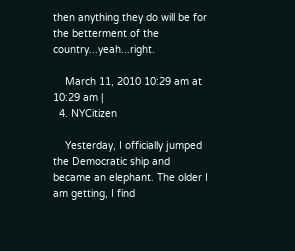then anything they do will be for the betterment of the country...yeah...right.

    March 11, 2010 10:29 am at 10:29 am |
  4. NYCitizen

    Yesterday, I officially jumped the Democratic ship and became an elephant. The older I am getting, I find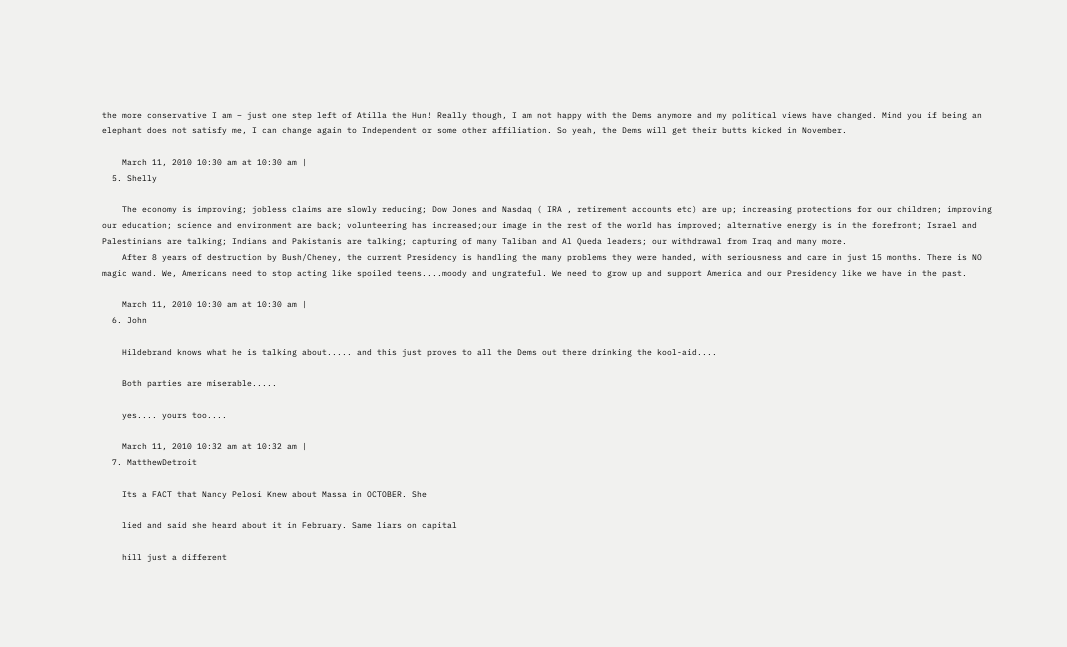the more conservative I am – just one step left of Atilla the Hun! Really though, I am not happy with the Dems anymore and my political views have changed. Mind you if being an elephant does not satisfy me, I can change again to Independent or some other affiliation. So yeah, the Dems will get their butts kicked in November.

    March 11, 2010 10:30 am at 10:30 am |
  5. Shelly

    The economy is improving; jobless claims are slowly reducing; Dow Jones and Nasdaq ( IRA , retirement accounts etc) are up; increasing protections for our children; improving our education; science and environment are back; volunteering has increased;our image in the rest of the world has improved; alternative energy is in the forefront; Israel and Palestinians are talking; Indians and Pakistanis are talking; capturing of many Taliban and Al Queda leaders; our withdrawal from Iraq and many more.
    After 8 years of destruction by Bush/Cheney, the current Presidency is handling the many problems they were handed, with seriousness and care in just 15 months. There is NO magic wand. We, Americans need to stop acting like spoiled teens....moody and ungrateful. We need to grow up and support America and our Presidency like we have in the past.

    March 11, 2010 10:30 am at 10:30 am |
  6. John

    Hildebrand knows what he is talking about..... and this just proves to all the Dems out there drinking the kool-aid....

    Both parties are miserable.....

    yes.... yours too....

    March 11, 2010 10:32 am at 10:32 am |
  7. MatthewDetroit

    Its a FACT that Nancy Pelosi Knew about Massa in OCTOBER. She

    lied and said she heard about it in February. Same liars on capital

    hill just a different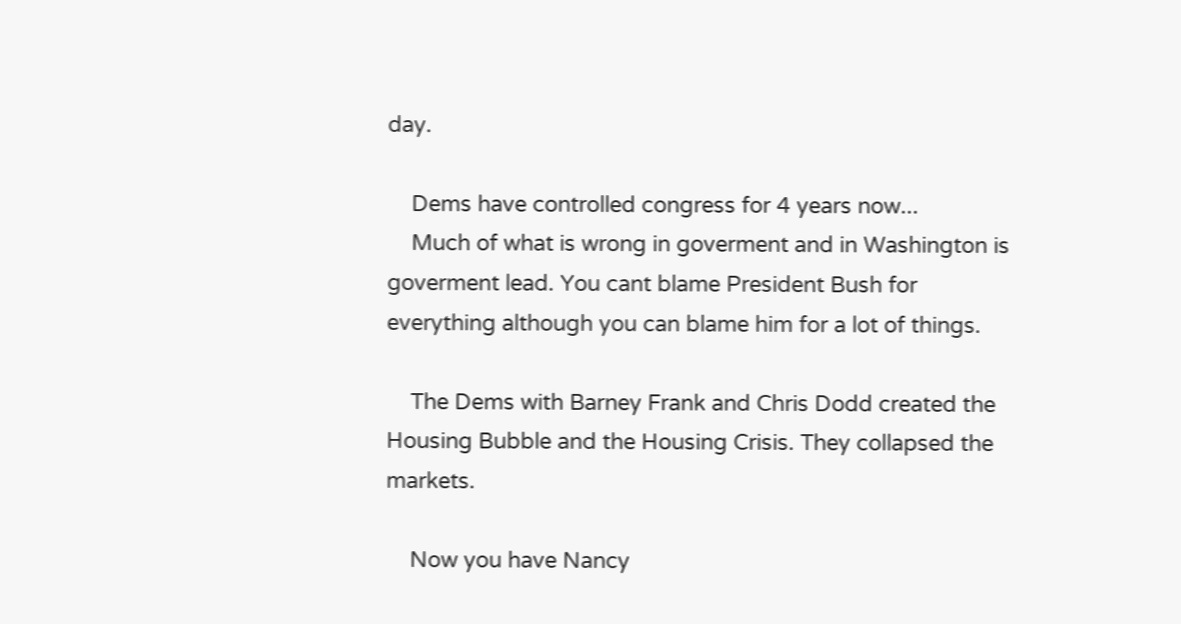day.

    Dems have controlled congress for 4 years now...
    Much of what is wrong in goverment and in Washington is goverment lead. You cant blame President Bush for everything although you can blame him for a lot of things.

    The Dems with Barney Frank and Chris Dodd created the Housing Bubble and the Housing Crisis. They collapsed the markets.

    Now you have Nancy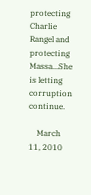protecting Charlie Rangel and protecting Massa...She is letting corruption continue.

    March 11, 2010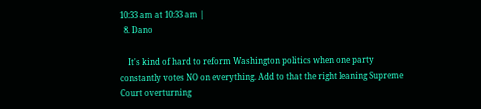10:33 am at 10:33 am |
  8. Dano

    It's kind of hard to reform Washington politics when one party constantly votes NO on everything. Add to that the right leaning Supreme Court overturning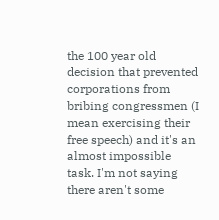the 100 year old decision that prevented corporations from bribing congressmen (I mean exercising their free speech) and it's an almost impossible task. I'm not saying there aren't some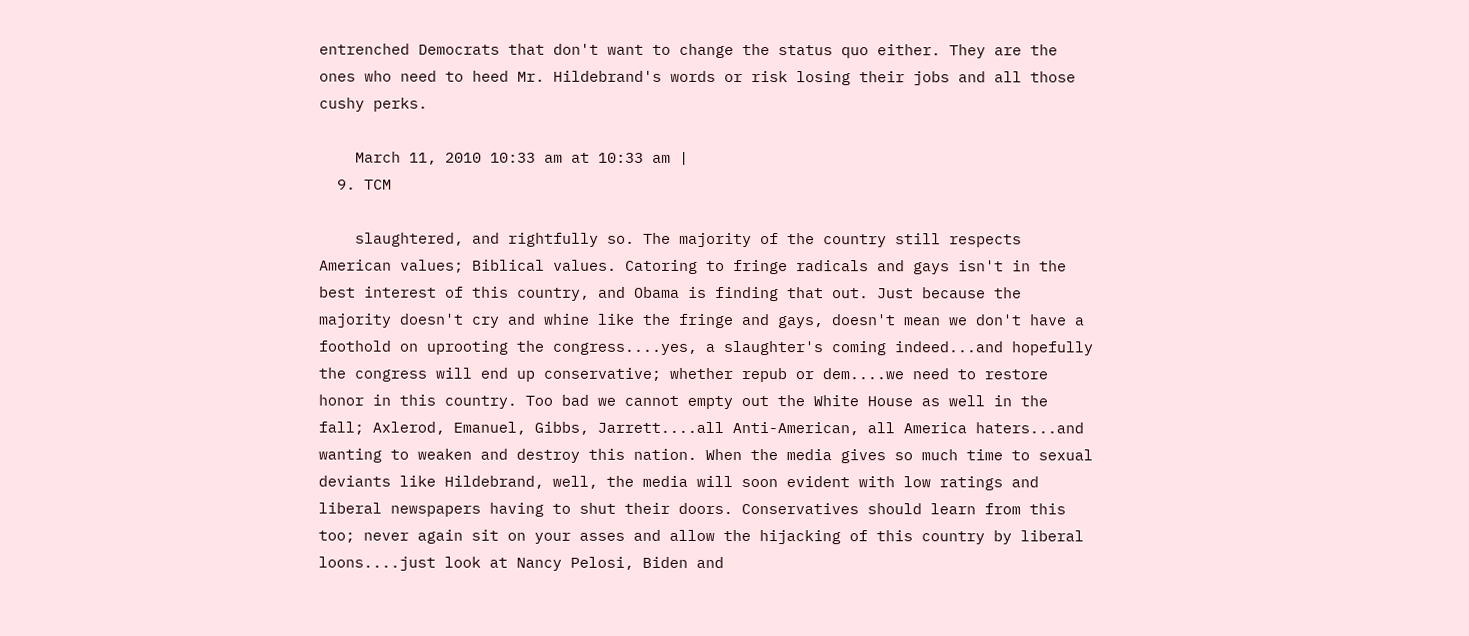entrenched Democrats that don't want to change the status quo either. They are the ones who need to heed Mr. Hildebrand's words or risk losing their jobs and all those cushy perks.

    March 11, 2010 10:33 am at 10:33 am |
  9. TCM

    slaughtered, and rightfully so. The majority of the country still respects American values; Biblical values. Catoring to fringe radicals and gays isn't in the best interest of this country, and Obama is finding that out. Just because the majority doesn't cry and whine like the fringe and gays, doesn't mean we don't have a foothold on uprooting the congress....yes, a slaughter's coming indeed...and hopefully the congress will end up conservative; whether repub or dem....we need to restore honor in this country. Too bad we cannot empty out the White House as well in the fall; Axlerod, Emanuel, Gibbs, Jarrett....all Anti-American, all America haters...and wanting to weaken and destroy this nation. When the media gives so much time to sexual deviants like Hildebrand, well, the media will soon evident with low ratings and liberal newspapers having to shut their doors. Conservatives should learn from this too; never again sit on your asses and allow the hijacking of this country by liberal loons....just look at Nancy Pelosi, Biden and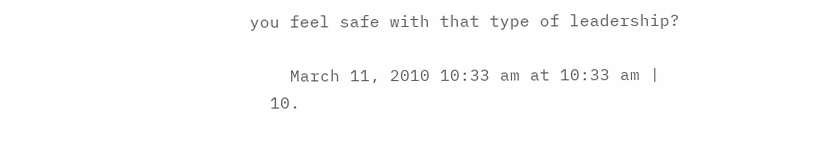you feel safe with that type of leadership?

    March 11, 2010 10:33 am at 10:33 am |
  10.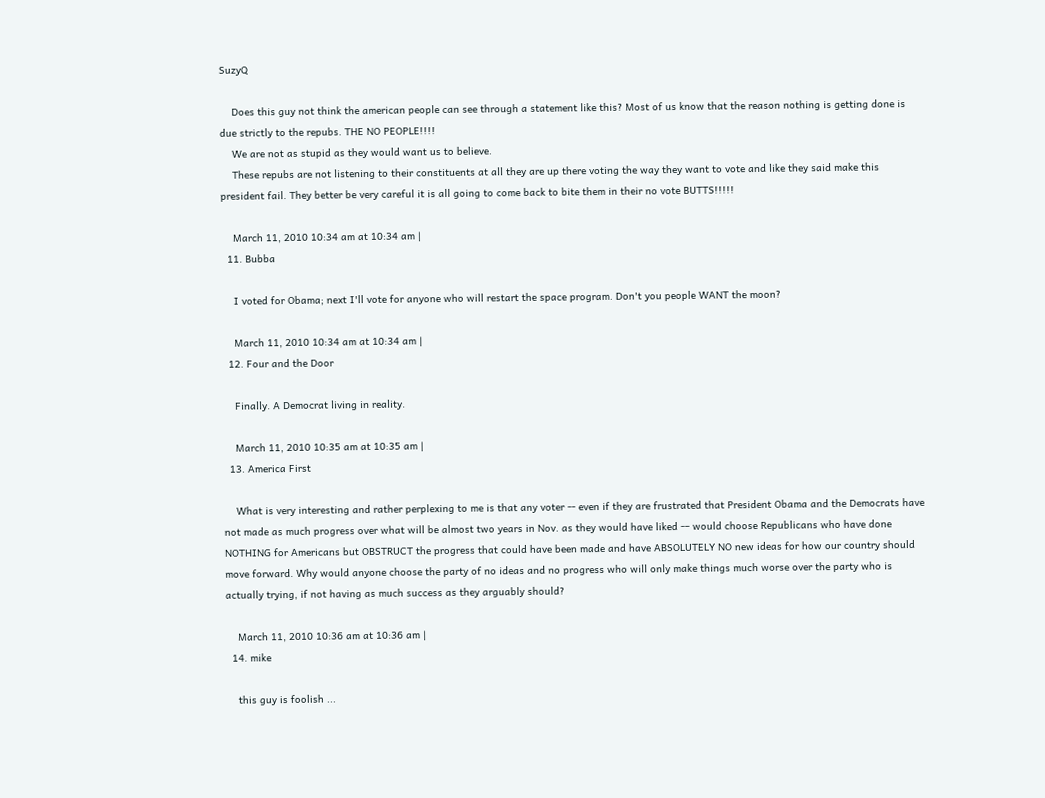SuzyQ

    Does this guy not think the american people can see through a statement like this? Most of us know that the reason nothing is getting done is due strictly to the repubs. THE NO PEOPLE!!!!
    We are not as stupid as they would want us to believe.
    These repubs are not listening to their constituents at all they are up there voting the way they want to vote and like they said make this president fail. They better be very careful it is all going to come back to bite them in their no vote BUTTS!!!!!

    March 11, 2010 10:34 am at 10:34 am |
  11. Bubba

    I voted for Obama; next I'll vote for anyone who will restart the space program. Don't you people WANT the moon?

    March 11, 2010 10:34 am at 10:34 am |
  12. Four and the Door

    Finally. A Democrat living in reality.

    March 11, 2010 10:35 am at 10:35 am |
  13. America First

    What is very interesting and rather perplexing to me is that any voter -- even if they are frustrated that President Obama and the Democrats have not made as much progress over what will be almost two years in Nov. as they would have liked -– would choose Republicans who have done NOTHING for Americans but OBSTRUCT the progress that could have been made and have ABSOLUTELY NO new ideas for how our country should move forward. Why would anyone choose the party of no ideas and no progress who will only make things much worse over the party who is actually trying, if not having as much success as they arguably should?

    March 11, 2010 10:36 am at 10:36 am |
  14. mike

    this guy is foolish ...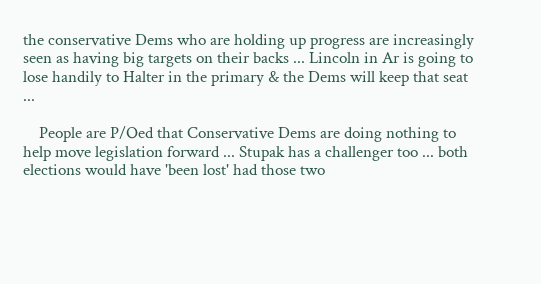the conservative Dems who are holding up progress are increasingly seen as having big targets on their backs ... Lincoln in Ar is going to lose handily to Halter in the primary & the Dems will keep that seat ...

    People are P/Oed that Conservative Dems are doing nothing to help move legislation forward ... Stupak has a challenger too ... both elections would have 'been lost' had those two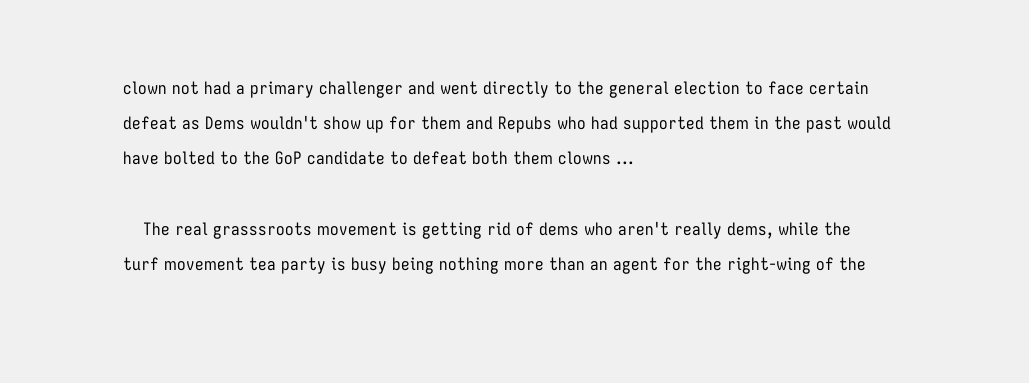clown not had a primary challenger and went directly to the general election to face certain defeat as Dems wouldn't show up for them and Repubs who had supported them in the past would have bolted to the GoP candidate to defeat both them clowns ...

    The real grasssroots movement is getting rid of dems who aren't really dems, while the turf movement tea party is busy being nothing more than an agent for the right-wing of the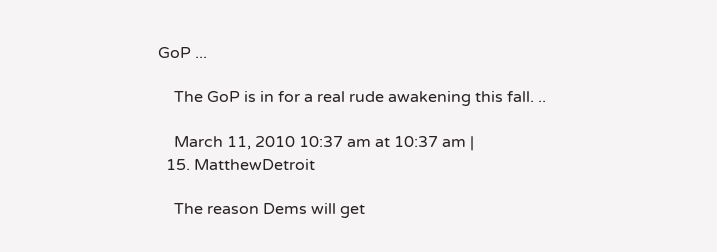GoP ...

    The GoP is in for a real rude awakening this fall. ..

    March 11, 2010 10:37 am at 10:37 am |
  15. MatthewDetroit

    The reason Dems will get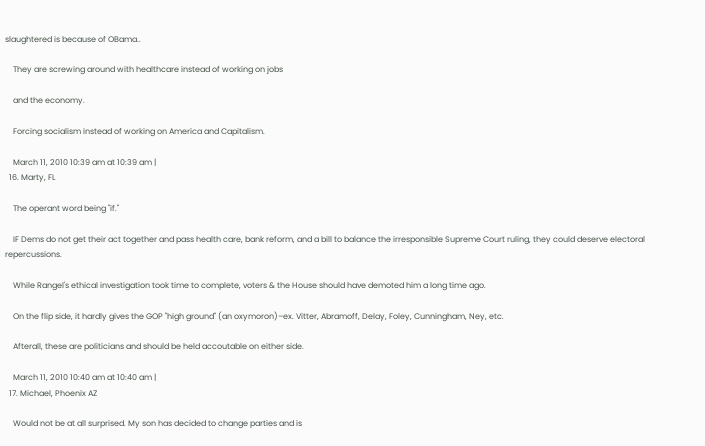slaughtered is because of OBama..

    They are screwing around with healthcare instead of working on jobs

    and the economy.

    Forcing socialism instead of working on America and Capitalism.

    March 11, 2010 10:39 am at 10:39 am |
  16. Marty, FL

    The operant word being "if."

    IF Dems do not get their act together and pass health care, bank reform, and a bill to balance the irresponsible Supreme Court ruling, they could deserve electoral repercussions.

    While Rangel's ethical investigation took time to complete, voters & the House should have demoted him a long time ago.

    On the flip side, it hardly gives the GOP "high ground" (an oxymoron)–ex. Vitter, Abramoff, Delay, Foley, Cunningham, Ney, etc.

    Afterall, these are politicians and should be held accoutable on either side.

    March 11, 2010 10:40 am at 10:40 am |
  17. Michael, Phoenix AZ

    Would not be at all surprised. My son has decided to change parties and is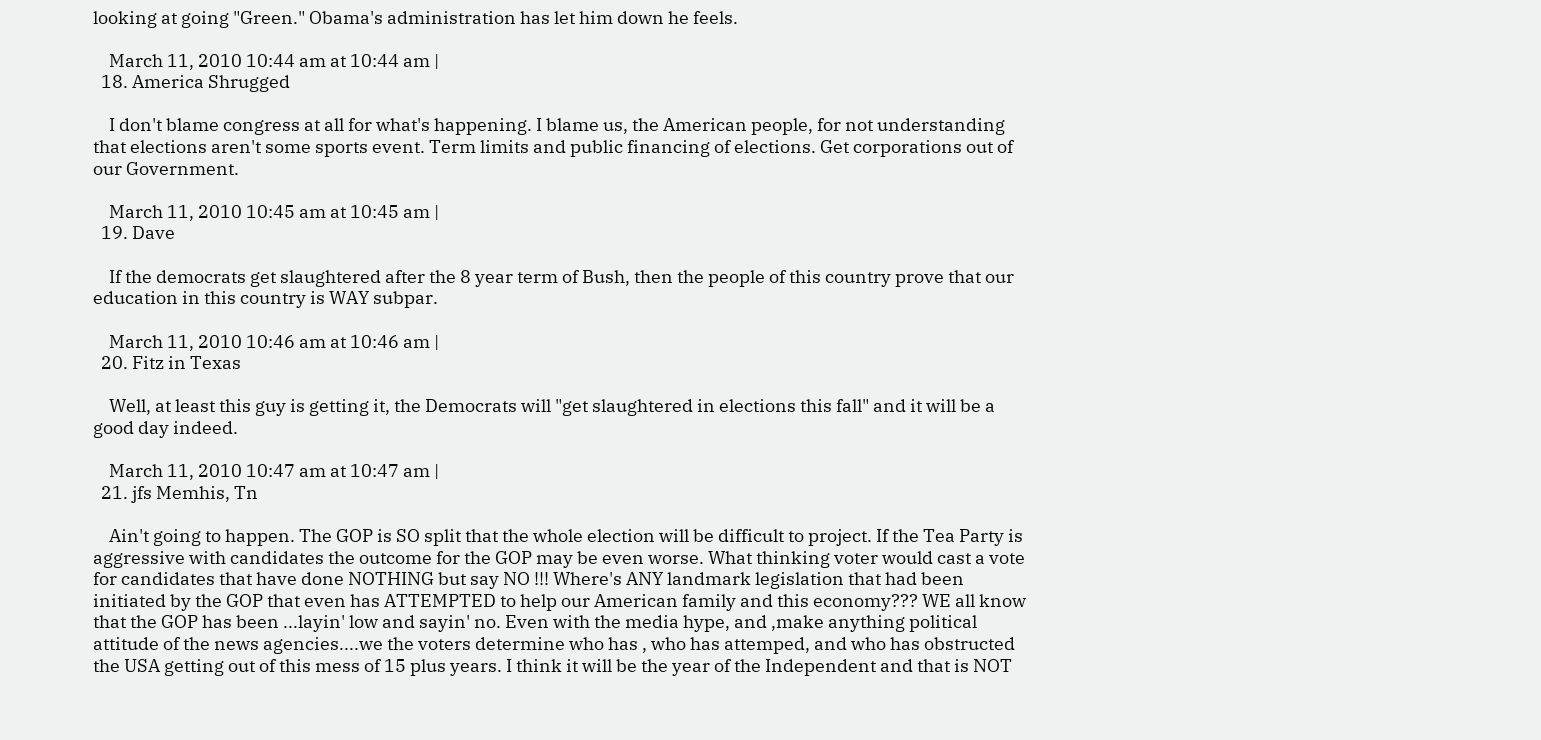looking at going "Green." Obama's administration has let him down he feels.

    March 11, 2010 10:44 am at 10:44 am |
  18. America Shrugged

    I don't blame congress at all for what's happening. I blame us, the American people, for not understanding that elections aren't some sports event. Term limits and public financing of elections. Get corporations out of our Government.

    March 11, 2010 10:45 am at 10:45 am |
  19. Dave

    If the democrats get slaughtered after the 8 year term of Bush, then the people of this country prove that our education in this country is WAY subpar.

    March 11, 2010 10:46 am at 10:46 am |
  20. Fitz in Texas

    Well, at least this guy is getting it, the Democrats will "get slaughtered in elections this fall" and it will be a good day indeed.

    March 11, 2010 10:47 am at 10:47 am |
  21. jfs Memhis, Tn

    Ain't going to happen. The GOP is SO split that the whole election will be difficult to project. If the Tea Party is aggressive with candidates the outcome for the GOP may be even worse. What thinking voter would cast a vote for candidates that have done NOTHING but say NO !!! Where's ANY landmark legislation that had been initiated by the GOP that even has ATTEMPTED to help our American family and this economy??? WE all know that the GOP has been ...layin' low and sayin' no. Even with the media hype, and ,make anything political attitude of the news agencies....we the voters determine who has , who has attemped, and who has obstructed the USA getting out of this mess of 15 plus years. I think it will be the year of the Independent and that is NOT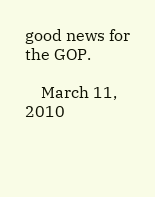good news for the GOP.

    March 11, 2010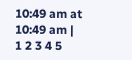10:49 am at 10:49 am |
1 2 3 4 5